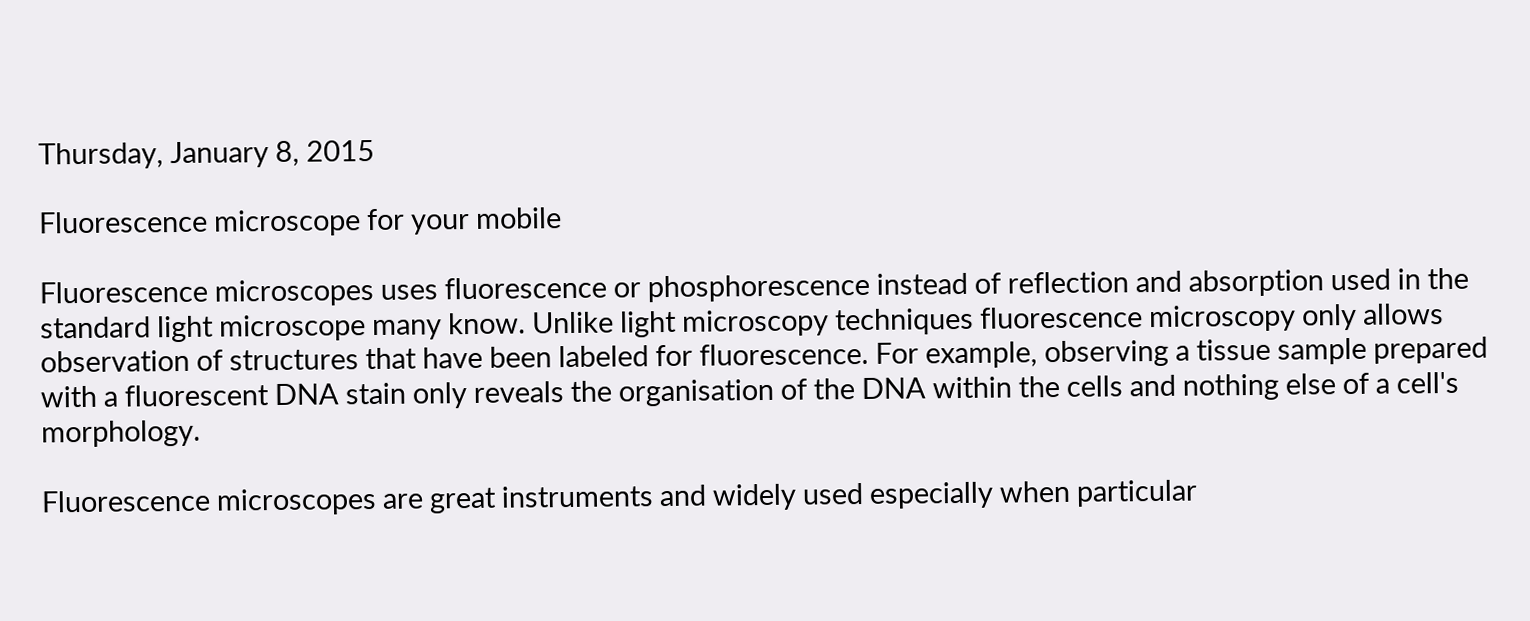Thursday, January 8, 2015

Fluorescence microscope for your mobile

Fluorescence microscopes uses fluorescence or phosphorescence instead of reflection and absorption used in the standard light microscope many know. Unlike light microscopy techniques fluorescence microscopy only allows observation of structures that have been labeled for fluorescence. For example, observing a tissue sample prepared with a fluorescent DNA stain only reveals the organisation of the DNA within the cells and nothing else of a cell's morphology.

Fluorescence microscopes are great instruments and widely used especially when particular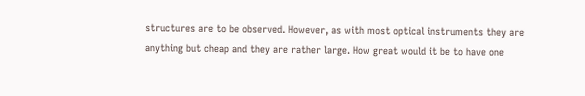structures are to be observed. However, as with most optical instruments they are anything but cheap and they are rather large. How great would it be to have one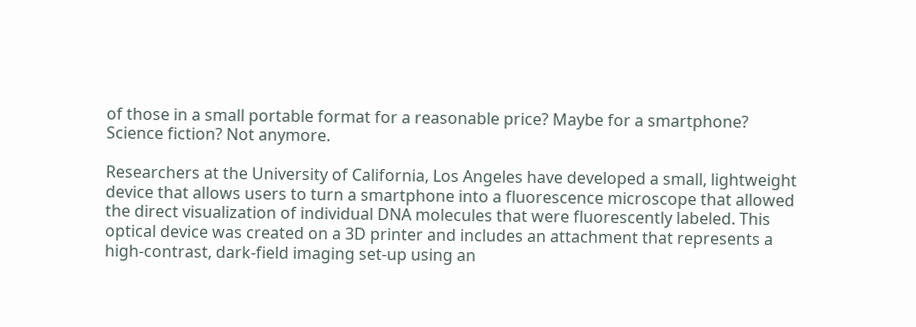of those in a small portable format for a reasonable price? Maybe for a smartphone? Science fiction? Not anymore.

Researchers at the University of California, Los Angeles have developed a small, lightweight device that allows users to turn a smartphone into a fluorescence microscope that allowed the direct visualization of individual DNA molecules that were fluorescently labeled. This optical device was created on a 3D printer and includes an attachment that represents a high-contrast, dark-field imaging set-up using an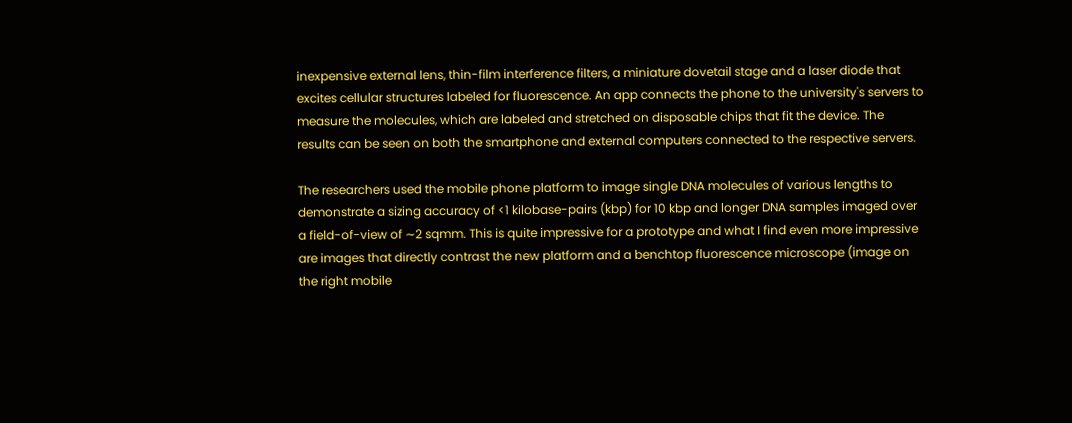inexpensive external lens, thin-film interference filters, a miniature dovetail stage and a laser diode that excites cellular structures labeled for fluorescence. An app connects the phone to the university's servers to measure the molecules, which are labeled and stretched on disposable chips that fit the device. The results can be seen on both the smartphone and external computers connected to the respective servers.

The researchers used the mobile phone platform to image single DNA molecules of various lengths to demonstrate a sizing accuracy of <1 kilobase-pairs (kbp) for 10 kbp and longer DNA samples imaged over a field-of-view of ∼2 sqmm. This is quite impressive for a prototype and what I find even more impressive are images that directly contrast the new platform and a benchtop fluorescence microscope (image on the right mobile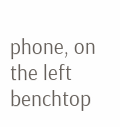phone, on the left benchtop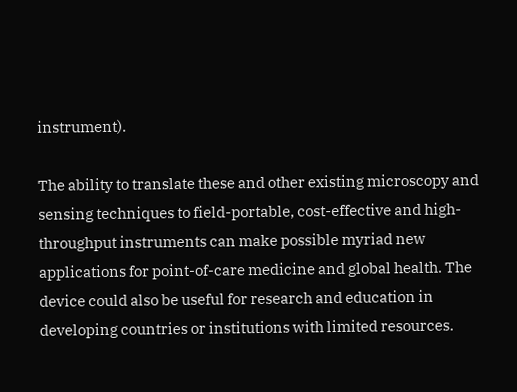instrument).

The ability to translate these and other existing microscopy and sensing techniques to field-portable, cost-effective and high-throughput instruments can make possible myriad new applications for point-of-care medicine and global health. The device could also be useful for research and education in developing countries or institutions with limited resources.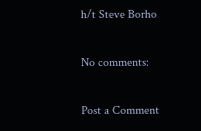h/t Steve Borho

No comments:

Post a Comment